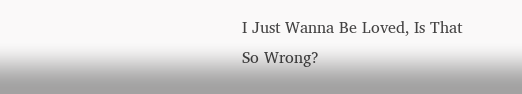I Just Wanna Be Loved, Is That So Wrong?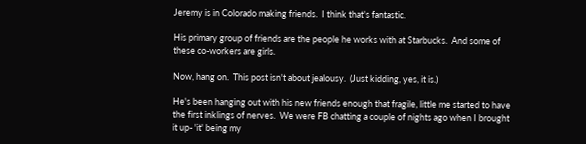Jeremy is in Colorado making friends.  I think that's fantastic.

His primary group of friends are the people he works with at Starbucks.  And some of these co-workers are girls.

Now, hang on.  This post isn't about jealousy.  (Just kidding, yes, it is.)

He's been hanging out with his new friends enough that fragile, little me started to have the first inklings of nerves.  We were FB chatting a couple of nights ago when I brought it up- 'it' being my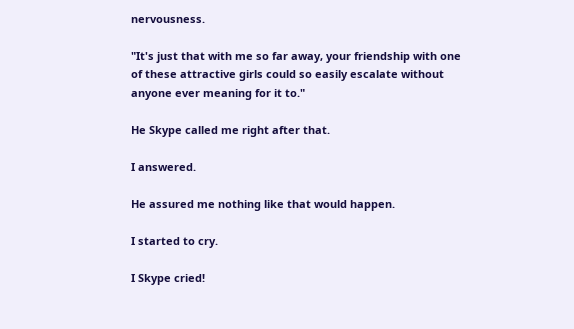nervousness.

"It's just that with me so far away, your friendship with one of these attractive girls could so easily escalate without anyone ever meaning for it to."

He Skype called me right after that.

I answered.

He assured me nothing like that would happen.

I started to cry.

I Skype cried!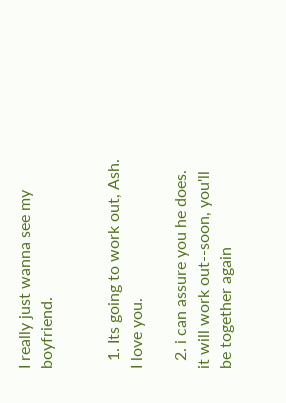I really just wanna see my boyfriend.


  1. Its going to work out, Ash. I love you.

  2. i can assure you he does. it will work out--soon, you'll be together again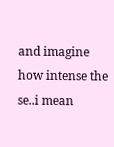and imagine how intense the se..i mean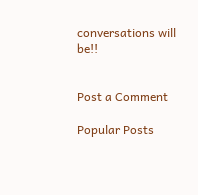conversations will be!!


Post a Comment

Popular Posts